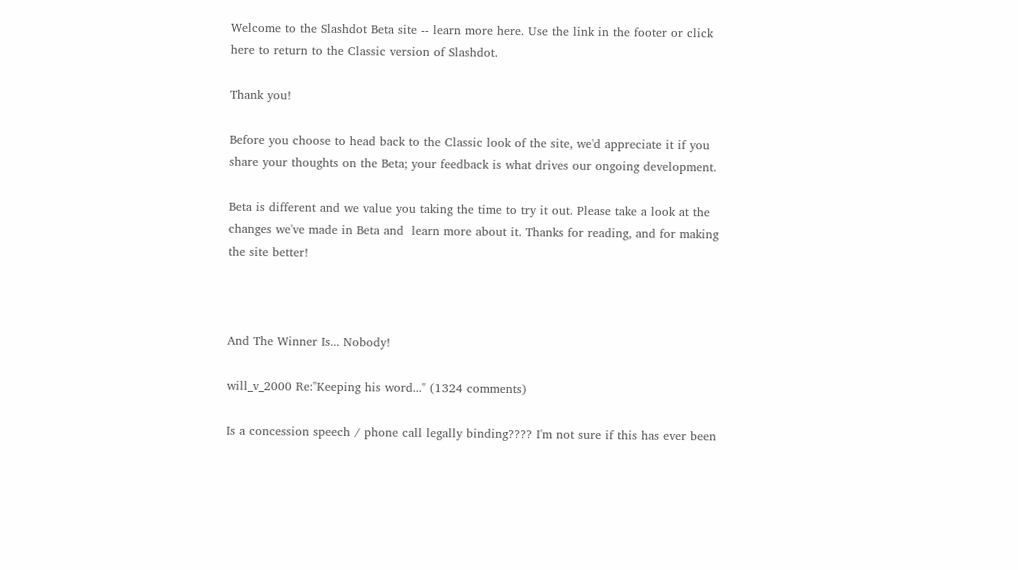Welcome to the Slashdot Beta site -- learn more here. Use the link in the footer or click here to return to the Classic version of Slashdot.

Thank you!

Before you choose to head back to the Classic look of the site, we'd appreciate it if you share your thoughts on the Beta; your feedback is what drives our ongoing development.

Beta is different and we value you taking the time to try it out. Please take a look at the changes we've made in Beta and  learn more about it. Thanks for reading, and for making the site better!



And The Winner Is... Nobody!

will_v_2000 Re:"Keeping his word..." (1324 comments)

Is a concession speech / phone call legally binding???? I'm not sure if this has ever been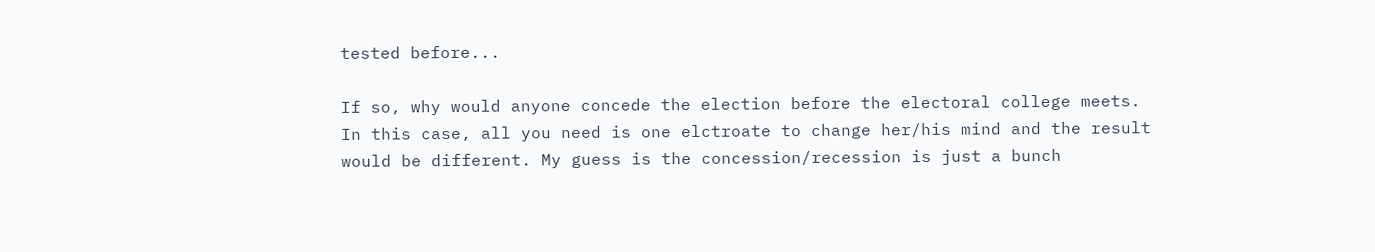tested before...

If so, why would anyone concede the election before the electoral college meets. In this case, all you need is one elctroate to change her/his mind and the result would be different. My guess is the concession/recession is just a bunch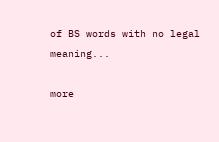of BS words with no legal meaning...

more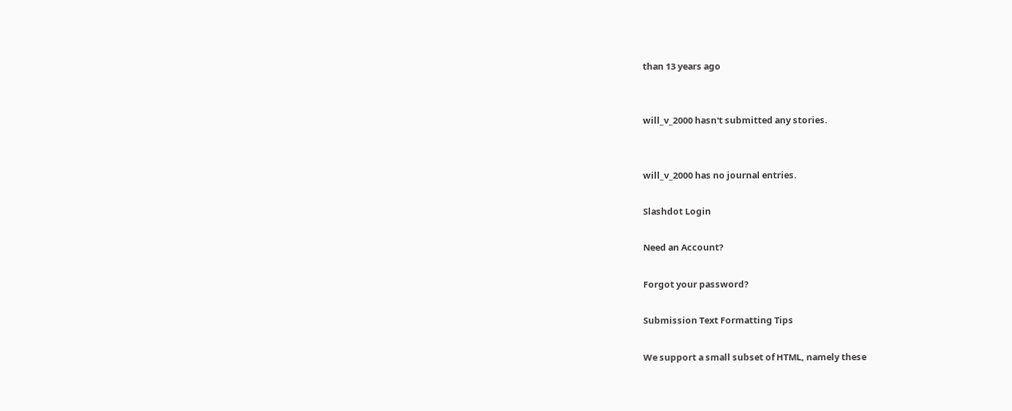than 13 years ago


will_v_2000 hasn't submitted any stories.


will_v_2000 has no journal entries.

Slashdot Login

Need an Account?

Forgot your password?

Submission Text Formatting Tips

We support a small subset of HTML, namely these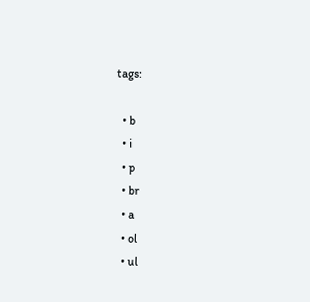tags:

  • b
  • i
  • p
  • br
  • a
  • ol
  • ul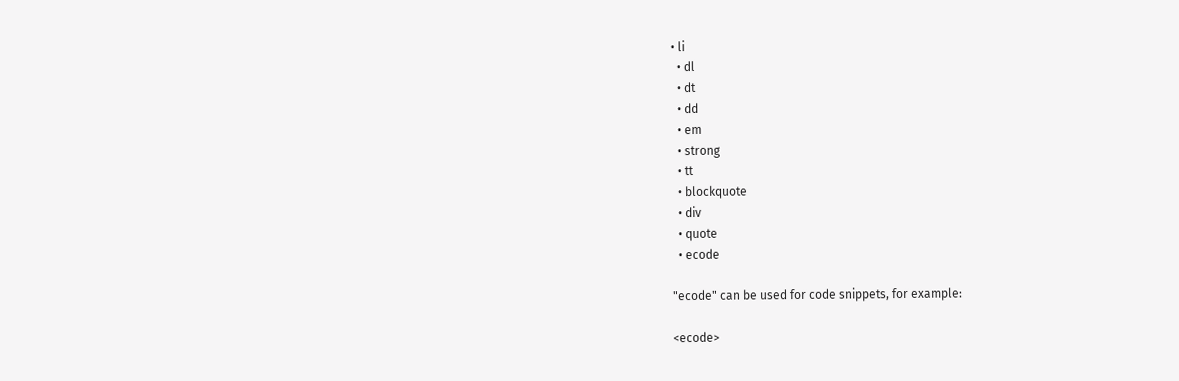• li
  • dl
  • dt
  • dd
  • em
  • strong
  • tt
  • blockquote
  • div
  • quote
  • ecode

"ecode" can be used for code snippets, for example:

<ecode>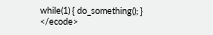while(1) { do_something(); } </ecode>